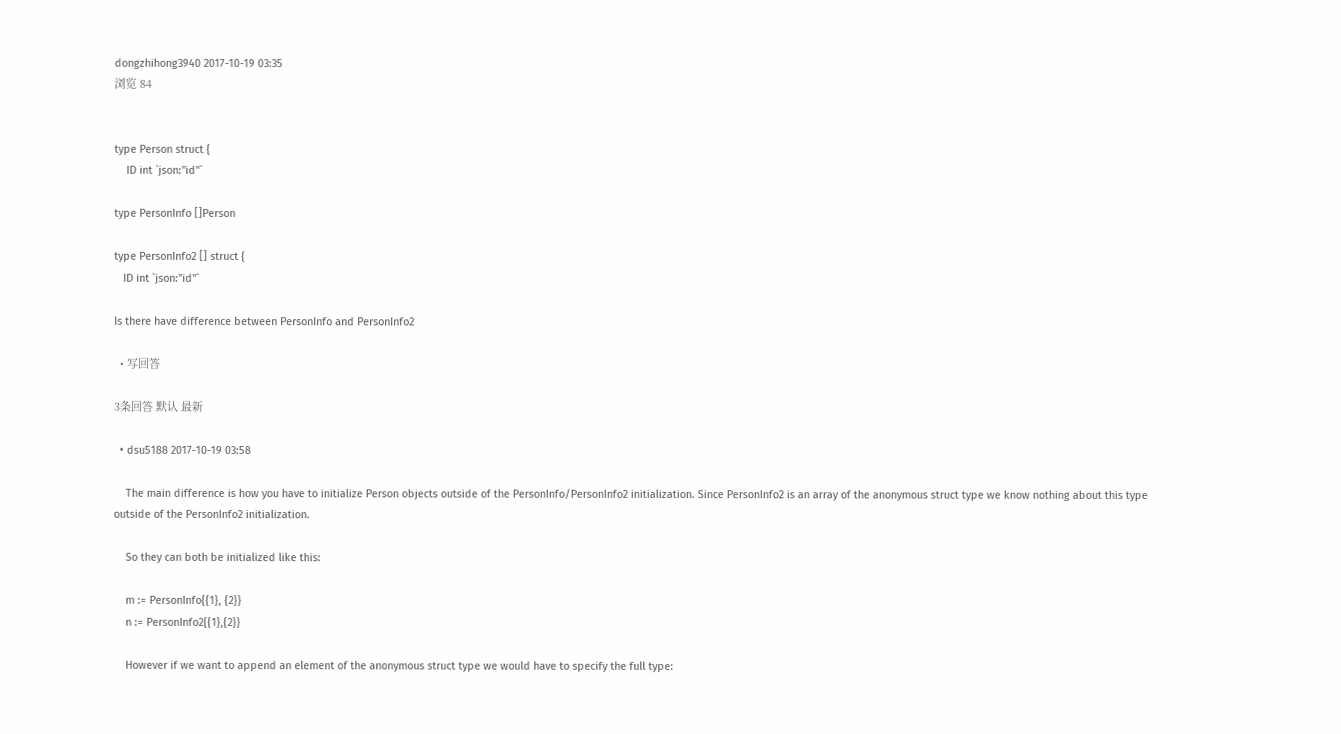dongzhihong3940 2017-10-19 03:35
浏览 84


type Person struct {
    ID int `json:"id"`

type PersonInfo []Person

type PersonInfo2 [] struct {
   ID int `json:"id"`

Is there have difference between PersonInfo and PersonInfo2

  • 写回答

3条回答 默认 最新

  • dsu5188 2017-10-19 03:58

    The main difference is how you have to initialize Person objects outside of the PersonInfo/PersonInfo2 initialization. Since PersonInfo2 is an array of the anonymous struct type we know nothing about this type outside of the PersonInfo2 initialization.

    So they can both be initialized like this:

    m := PersonInfo{{1}, {2}}
    n := PersonInfo2{{1},{2}}

    However if we want to append an element of the anonymous struct type we would have to specify the full type: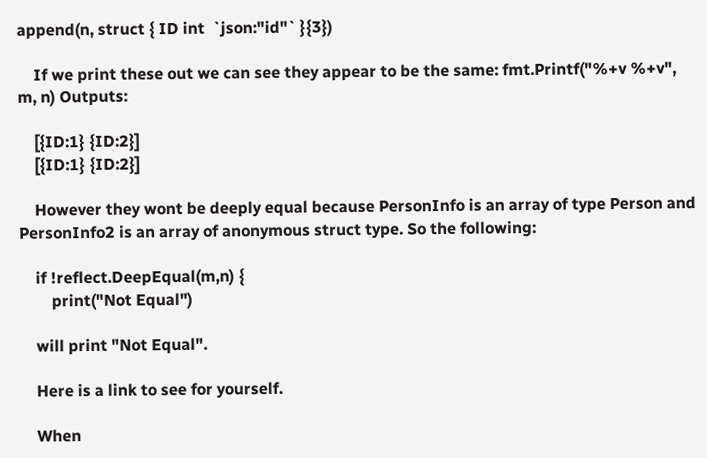append(n, struct { ID int  `json:"id"` }{3})

    If we print these out we can see they appear to be the same: fmt.Printf("%+v %+v", m, n) Outputs:

    [{ID:1} {ID:2}]
    [{ID:1} {ID:2}]

    However they wont be deeply equal because PersonInfo is an array of type Person and PersonInfo2 is an array of anonymous struct type. So the following:

    if !reflect.DeepEqual(m,n) {
        print("Not Equal")

    will print "Not Equal".

    Here is a link to see for yourself.

    When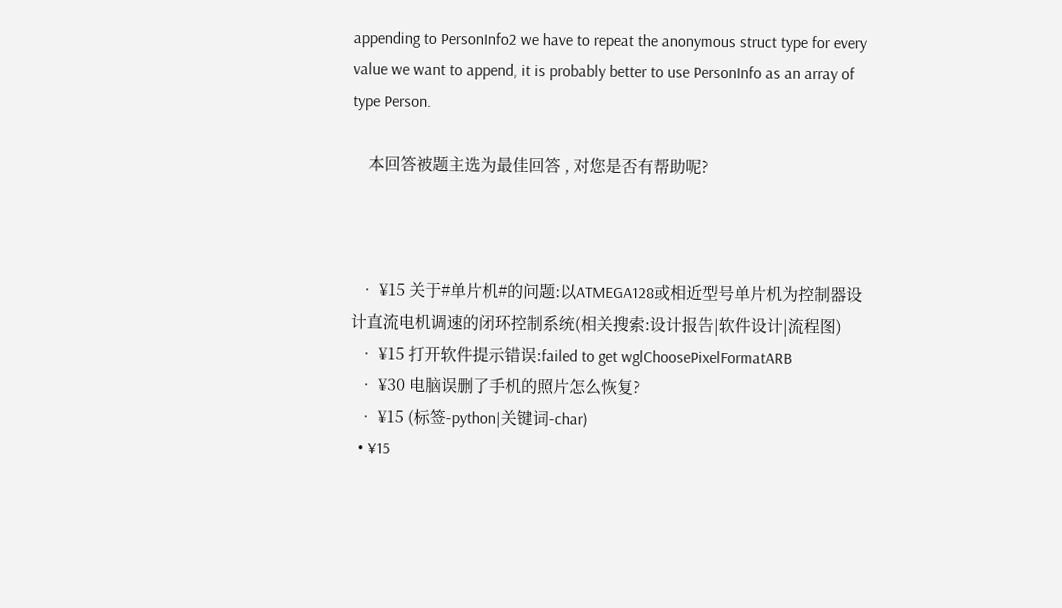appending to PersonInfo2 we have to repeat the anonymous struct type for every value we want to append, it is probably better to use PersonInfo as an array of type Person.

    本回答被题主选为最佳回答 , 对您是否有帮助呢?



  • ¥15 关于#单片机#的问题:以ATMEGA128或相近型号单片机为控制器设计直流电机调速的闭环控制系统(相关搜索:设计报告|软件设计|流程图)
  • ¥15 打开软件提示错误:failed to get wglChoosePixelFormatARB
  • ¥30 电脑误删了手机的照片怎么恢复?
  • ¥15 (标签-python|关键词-char)
  • ¥15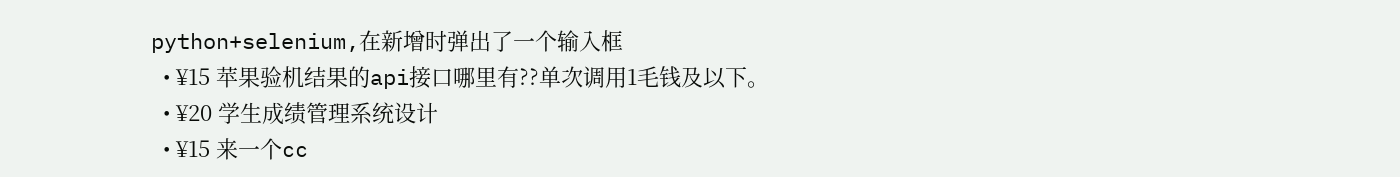python+selenium,在新增时弹出了一个输入框
  • ¥15 苹果验机结果的api接口哪里有??单次调用1毛钱及以下。
  • ¥20 学生成绩管理系统设计
  • ¥15 来一个cc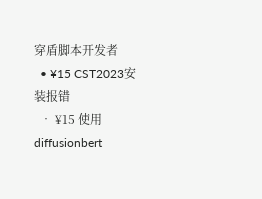穿盾脚本开发者
  • ¥15 CST2023安装报错
  • ¥15 使用diffusionbert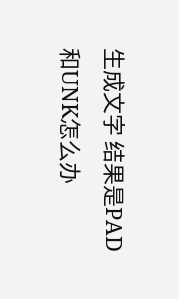生成文字 结果是PAD和UNK怎么办